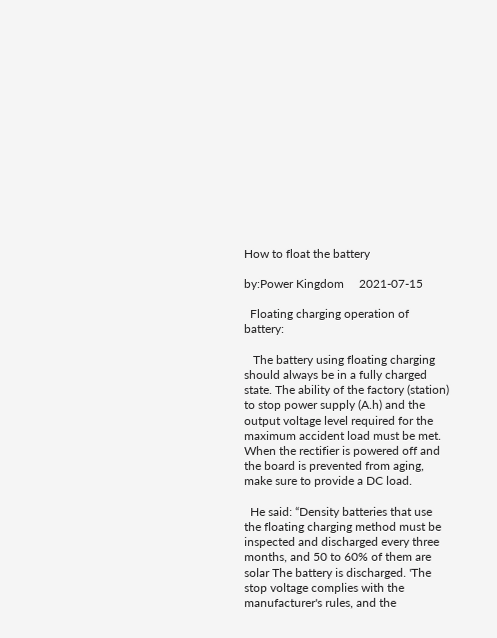How to float the battery

by:Power Kingdom     2021-07-15

  Floating charging operation of battery:

   The battery using floating charging should always be in a fully charged state. The ability of the factory (station) to stop power supply (A.h) and the output voltage level required for the maximum accident load must be met. When the rectifier is powered off and the board is prevented from aging, make sure to provide a DC load.

  He said: “Density batteries that use the floating charging method must be inspected and discharged every three months, and 50 to 60% of them are solar The battery is discharged. 'The stop voltage complies with the manufacturer's rules, and the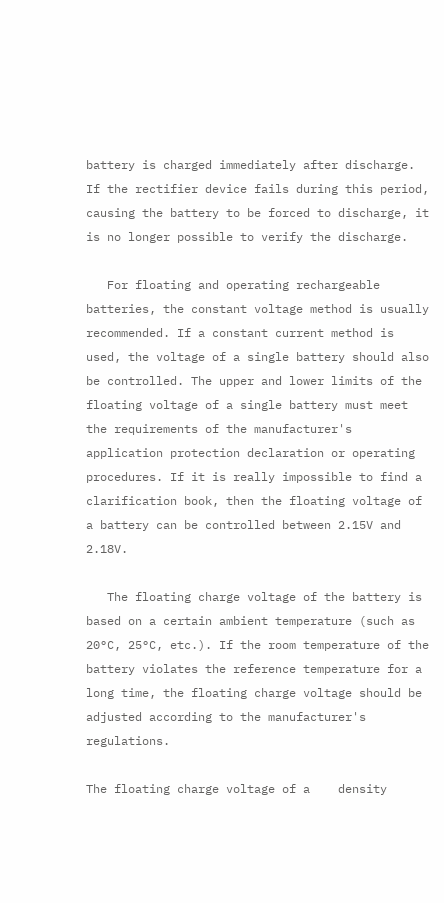battery is charged immediately after discharge. If the rectifier device fails during this period, causing the battery to be forced to discharge, it is no longer possible to verify the discharge.

   For floating and operating rechargeable batteries, the constant voltage method is usually recommended. If a constant current method is used, the voltage of a single battery should also be controlled. The upper and lower limits of the floating voltage of a single battery must meet the requirements of the manufacturer's application protection declaration or operating procedures. If it is really impossible to find a clarification book, then the floating voltage of a battery can be controlled between 2.15V and 2.18V.

   The floating charge voltage of the battery is based on a certain ambient temperature (such as 20°C, 25°C, etc.). If the room temperature of the battery violates the reference temperature for a long time, the floating charge voltage should be adjusted according to the manufacturer's regulations.

The floating charge voltage of a    density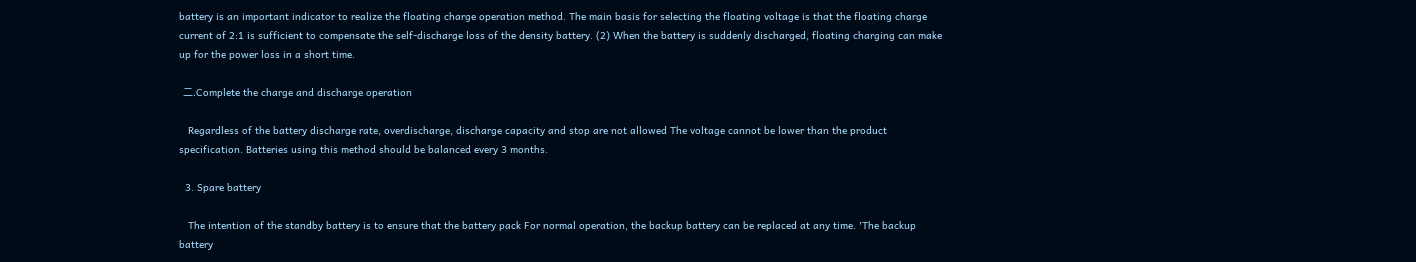battery is an important indicator to realize the floating charge operation method. The main basis for selecting the floating voltage is that the floating charge current of 2:1 is sufficient to compensate the self-discharge loss of the density battery. (2) When the battery is suddenly discharged, floating charging can make up for the power loss in a short time.

  二.Complete the charge and discharge operation

   Regardless of the battery discharge rate, overdischarge, discharge capacity and stop are not allowed The voltage cannot be lower than the product specification. Batteries using this method should be balanced every 3 months.

  3. Spare battery

   The intention of the standby battery is to ensure that the battery pack For normal operation, the backup battery can be replaced at any time. 'The backup battery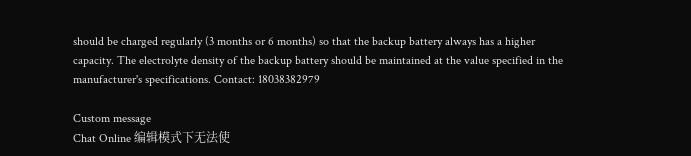should be charged regularly (3 months or 6 months) so that the backup battery always has a higher capacity. The electrolyte density of the backup battery should be maintained at the value specified in the manufacturer's specifications. Contact: 18038382979

Custom message
Chat Online 编辑模式下无法使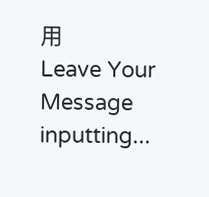用
Leave Your Message inputting...